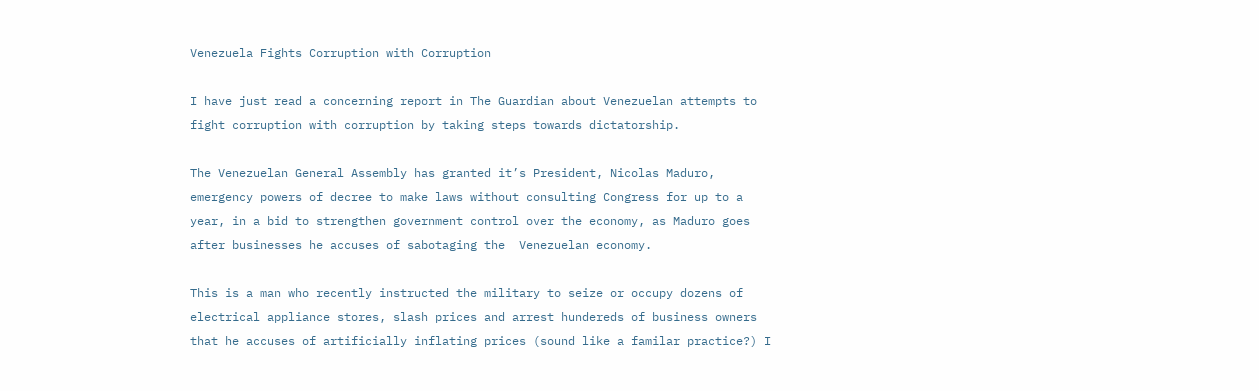Venezuela Fights Corruption with Corruption

I have just read a concerning report in The Guardian about Venezuelan attempts to fight corruption with corruption by taking steps towards dictatorship.

The Venezuelan General Assembly has granted it’s President, Nicolas Maduro, emergency powers of decree to make laws without consulting Congress for up to a year, in a bid to strengthen government control over the economy, as Maduro goes after businesses he accuses of sabotaging the  Venezuelan economy.

This is a man who recently instructed the military to seize or occupy dozens of electrical appliance stores, slash prices and arrest hundereds of business owners that he accuses of artificially inflating prices (sound like a familar practice?) I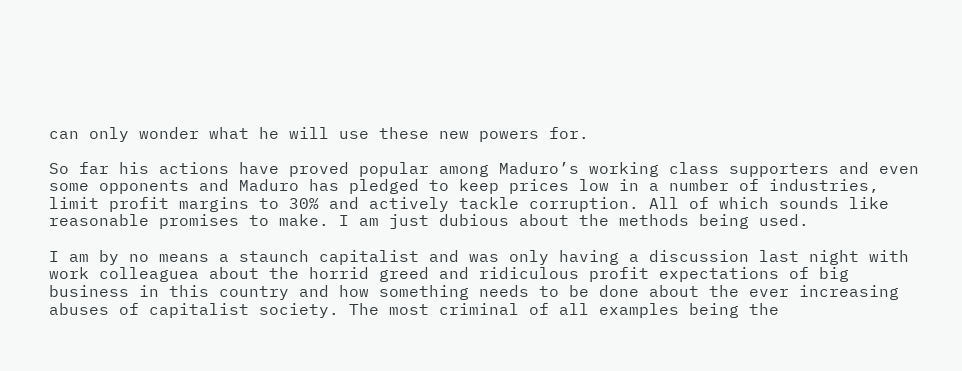can only wonder what he will use these new powers for.

So far his actions have proved popular among Maduro’s working class supporters and even some opponents and Maduro has pledged to keep prices low in a number of industries, limit profit margins to 30% and actively tackle corruption. All of which sounds like reasonable promises to make. I am just dubious about the methods being used.

I am by no means a staunch capitalist and was only having a discussion last night with work colleaguea about the horrid greed and ridiculous profit expectations of big business in this country and how something needs to be done about the ever increasing abuses of capitalist society. The most criminal of all examples being the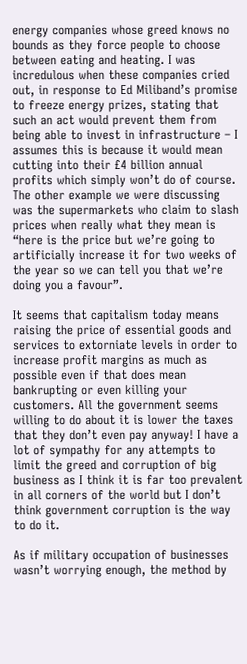energy companies whose greed knows no bounds as they force people to choose between eating and heating. I was incredulous when these companies cried out, in response to Ed Miliband’s promise to freeze energy prizes, stating that such an act would prevent them from being able to invest in infrastructure – I assumes this is because it would mean cutting into their £4 billion annual profits which simply won’t do of course. The other example we were discussing was the supermarkets who claim to slash prices when really what they mean is “here is the price but we’re going to artificially increase it for two weeks of the year so we can tell you that we’re doing you a favour”.

It seems that capitalism today means raising the price of essential goods and services to extorniate levels in order to increase profit margins as much as possible even if that does mean bankrupting or even killing your customers. All the government seems willing to do about it is lower the taxes that they don’t even pay anyway! I have a lot of sympathy for any attempts to limit the greed and corruption of big business as I think it is far too prevalent in all corners of the world but I don’t think government corruption is the way to do it.

As if military occupation of businesses wasn’t worrying enough, the method by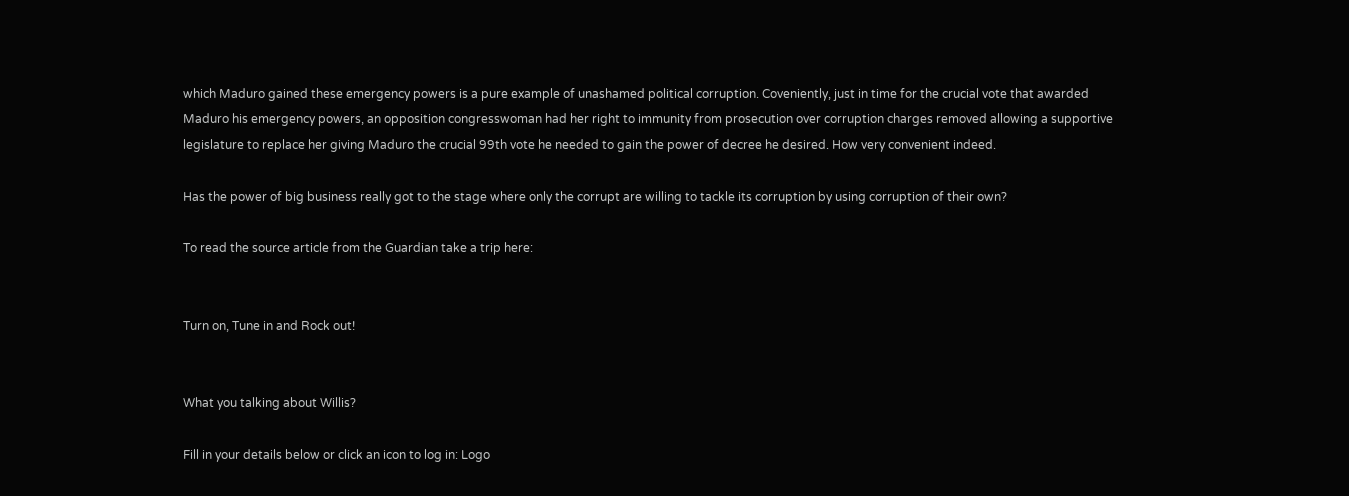which Maduro gained these emergency powers is a pure example of unashamed political corruption. Coveniently, just in time for the crucial vote that awarded Maduro his emergency powers, an opposition congresswoman had her right to immunity from prosecution over corruption charges removed allowing a supportive legislature to replace her giving Maduro the crucial 99th vote he needed to gain the power of decree he desired. How very convenient indeed.

Has the power of big business really got to the stage where only the corrupt are willing to tackle its corruption by using corruption of their own?

To read the source article from the Guardian take a trip here:


Turn on, Tune in and Rock out!


What you talking about Willis?

Fill in your details below or click an icon to log in: Logo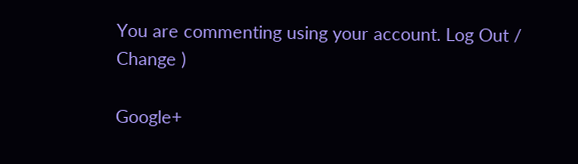You are commenting using your account. Log Out /  Change )

Google+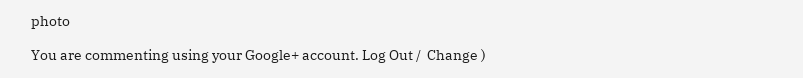photo

You are commenting using your Google+ account. Log Out /  Change )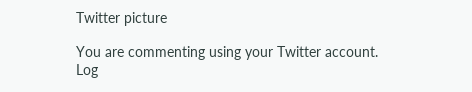Twitter picture

You are commenting using your Twitter account. Log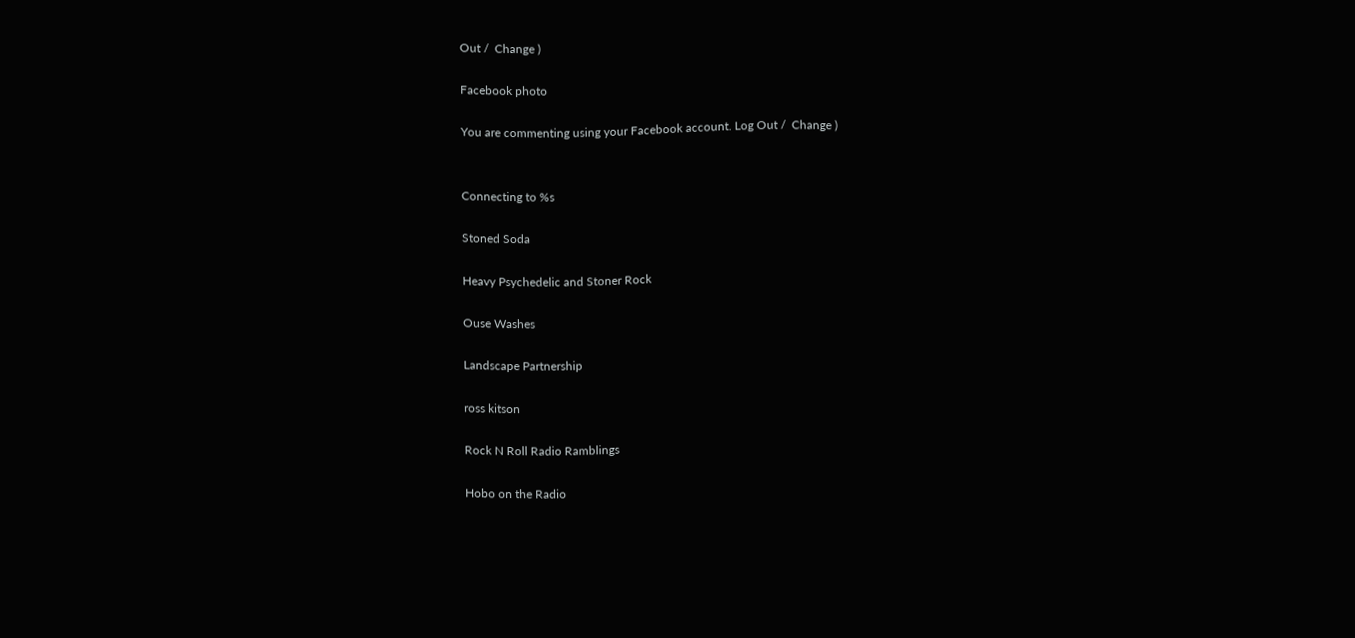Out /  Change )

Facebook photo

You are commenting using your Facebook account. Log Out /  Change )


Connecting to %s

Stoned Soda

Heavy Psychedelic and Stoner Rock

Ouse Washes

Landscape Partnership

ross kitson

Rock N Roll Radio Ramblings

Hobo on the Radio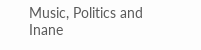Music, Politics and Inane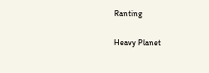Ranting

Heavy Planet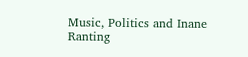Music, Politics and Inane Ranting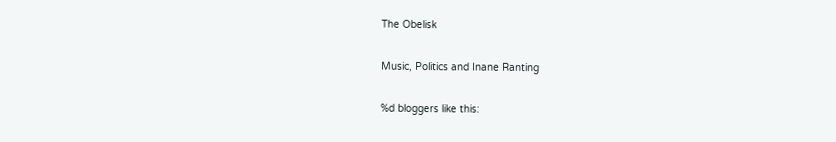The Obelisk

Music, Politics and Inane Ranting

%d bloggers like this: